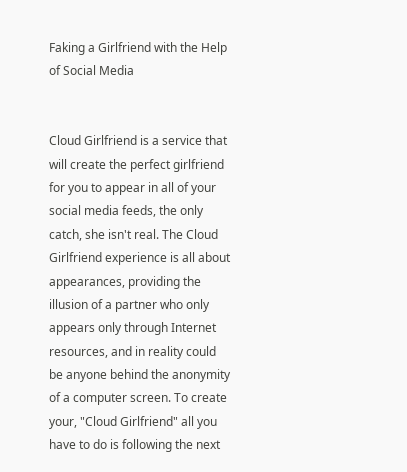Faking a Girlfriend with the Help of Social Media


Cloud Girlfriend is a service that will create the perfect girlfriend for you to appear in all of your social media feeds, the only catch, she isn't real. The Cloud Girlfriend experience is all about appearances, providing the illusion of a partner who only appears only through Internet resources, and in reality could be anyone behind the anonymity of a computer screen. To create your, "Cloud Girlfriend" all you have to do is following the next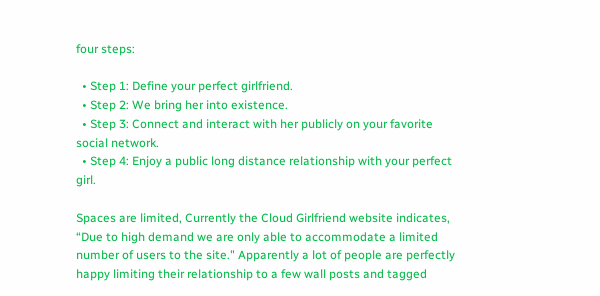four steps:

  • Step 1: Define your perfect girlfriend.
  • Step 2: We bring her into existence.
  • Step 3: Connect and interact with her publicly on your favorite social network.
  • Step 4: Enjoy a public long distance relationship with your perfect girl.

Spaces are limited, Currently the Cloud Girlfriend website indicates, “Due to high demand we are only able to accommodate a limited number of users to the site." Apparently a lot of people are perfectly happy limiting their relationship to a few wall posts and tagged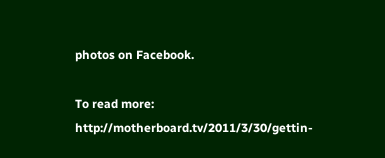photos on Facebook.

To read more: http://motherboard.tv/2011/3/30/gettin-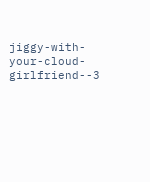jiggy-with-your-cloud-girlfriend--3